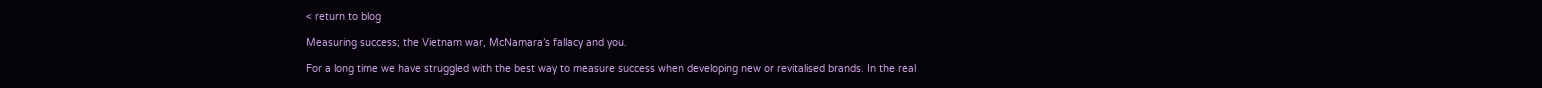< return to blog

Measuring success; the Vietnam war, McNamara’s fallacy and you.

For a long time we have struggled with the best way to measure success when developing new or revitalised brands. In the real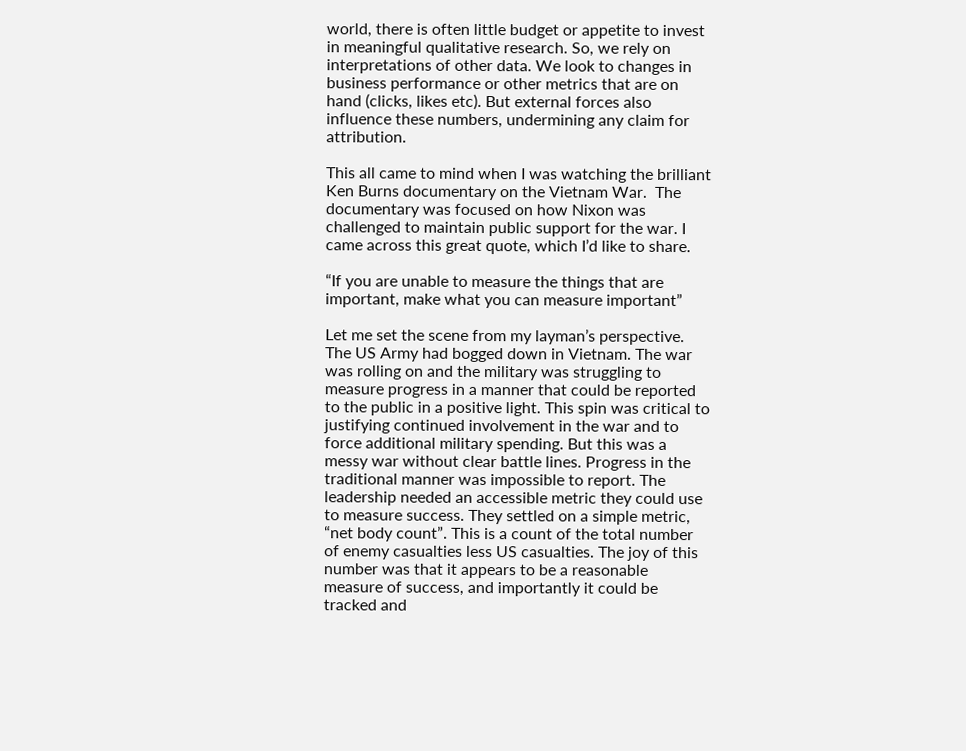world, there is often little budget or appetite to invest in meaningful qualitative research. So, we rely on interpretations of other data. We look to changes in business performance or other metrics that are on hand (clicks, likes etc). But external forces also influence these numbers, undermining any claim for attribution.

This all came to mind when I was watching the brilliant Ken Burns documentary on the Vietnam War.  The documentary was focused on how Nixon was challenged to maintain public support for the war. I came across this great quote, which I’d like to share.

“If you are unable to measure the things that are important, make what you can measure important”

Let me set the scene from my layman’s perspective. The US Army had bogged down in Vietnam. The war was rolling on and the military was struggling to measure progress in a manner that could be reported to the public in a positive light. This spin was critical to justifying continued involvement in the war and to force additional military spending. But this was a messy war without clear battle lines. Progress in the traditional manner was impossible to report. The leadership needed an accessible metric they could use to measure success. They settled on a simple metric, “net body count”. This is a count of the total number of enemy casualties less US casualties. The joy of this number was that it appears to be a reasonable measure of success, and importantly it could be tracked and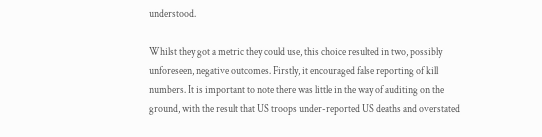understood.

Whilst they got a metric they could use, this choice resulted in two, possibly unforeseen, negative outcomes. Firstly, it encouraged false reporting of kill numbers. It is important to note there was little in the way of auditing on the ground, with the result that US troops under-reported US deaths and overstated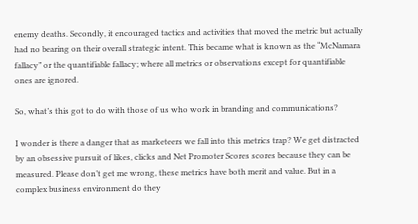enemy deaths. Secondly, it encouraged tactics and activities that moved the metric but actually had no bearing on their overall strategic intent. This became what is known as the “McNamara fallacy” or the quantifiable fallacy; where all metrics or observations except for quantifiable ones are ignored.

So, what’s this got to do with those of us who work in branding and communications?

I wonder is there a danger that as marketeers we fall into this metrics trap? We get distracted by an obsessive pursuit of likes, clicks and Net Promoter Scores scores because they can be measured. Please don’t get me wrong, these metrics have both merit and value. But in a complex business environment do they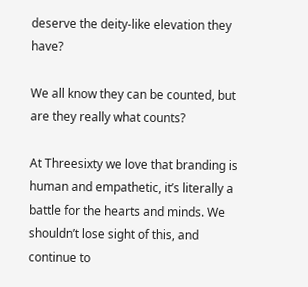deserve the deity-like elevation they have?

We all know they can be counted, but are they really what counts?

At Threesixty we love that branding is human and empathetic, it’s literally a battle for the hearts and minds. We shouldn’t lose sight of this, and continue to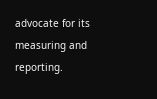advocate for its measuring and reporting.